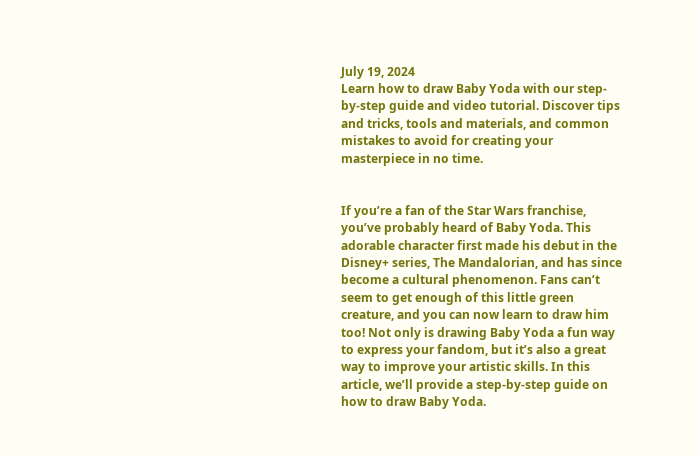July 19, 2024
Learn how to draw Baby Yoda with our step-by-step guide and video tutorial. Discover tips and tricks, tools and materials, and common mistakes to avoid for creating your masterpiece in no time.


If you’re a fan of the Star Wars franchise, you’ve probably heard of Baby Yoda. This adorable character first made his debut in the Disney+ series, The Mandalorian, and has since become a cultural phenomenon. Fans can’t seem to get enough of this little green creature, and you can now learn to draw him too! Not only is drawing Baby Yoda a fun way to express your fandom, but it’s also a great way to improve your artistic skills. In this article, we’ll provide a step-by-step guide on how to draw Baby Yoda.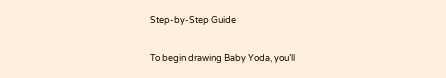Step-by-Step Guide

To begin drawing Baby Yoda, you’ll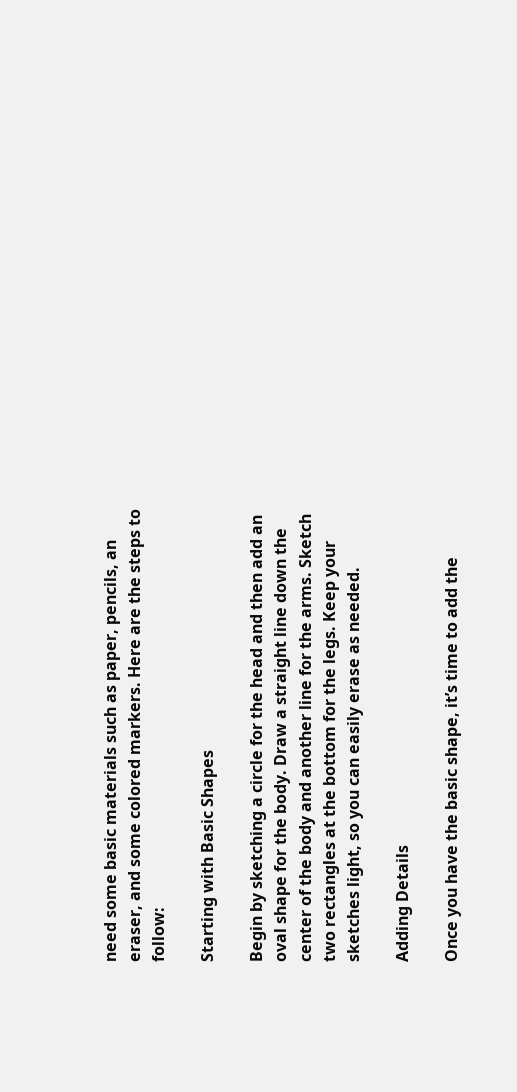need some basic materials such as paper, pencils, an eraser, and some colored markers. Here are the steps to follow:

Starting with Basic Shapes

Begin by sketching a circle for the head and then add an oval shape for the body. Draw a straight line down the center of the body and another line for the arms. Sketch two rectangles at the bottom for the legs. Keep your sketches light, so you can easily erase as needed.

Adding Details

Once you have the basic shape, it’s time to add the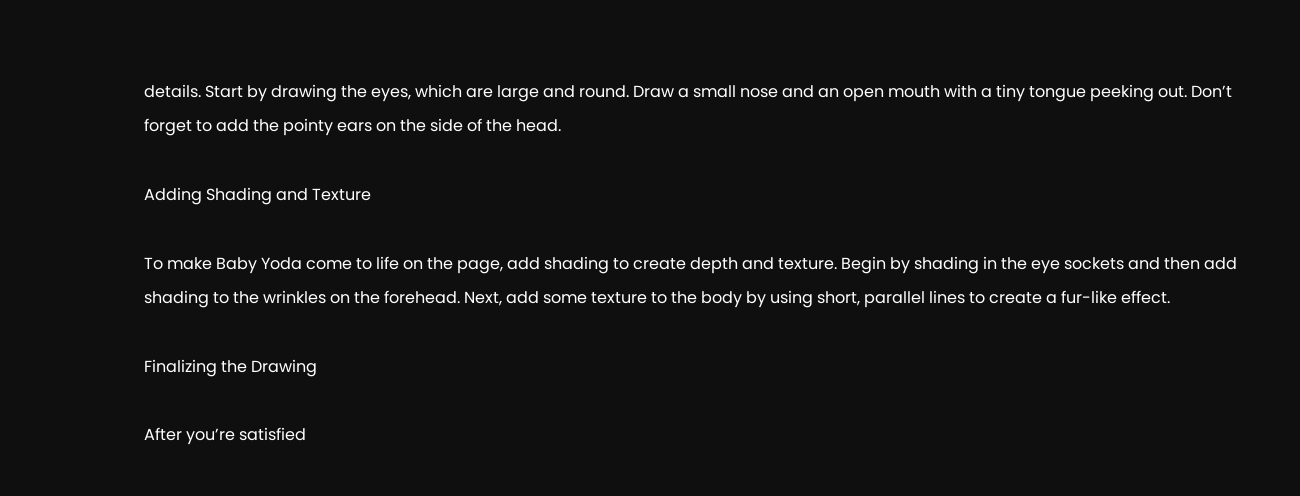details. Start by drawing the eyes, which are large and round. Draw a small nose and an open mouth with a tiny tongue peeking out. Don’t forget to add the pointy ears on the side of the head.

Adding Shading and Texture

To make Baby Yoda come to life on the page, add shading to create depth and texture. Begin by shading in the eye sockets and then add shading to the wrinkles on the forehead. Next, add some texture to the body by using short, parallel lines to create a fur-like effect.

Finalizing the Drawing

After you’re satisfied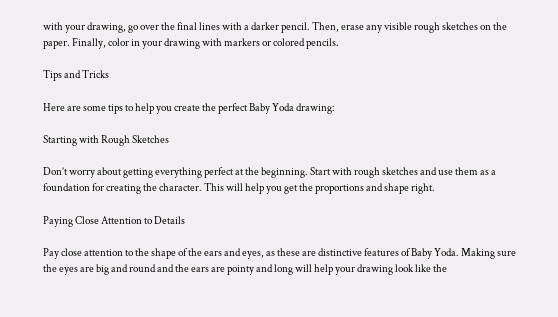with your drawing, go over the final lines with a darker pencil. Then, erase any visible rough sketches on the paper. Finally, color in your drawing with markers or colored pencils.

Tips and Tricks

Here are some tips to help you create the perfect Baby Yoda drawing:

Starting with Rough Sketches

Don’t worry about getting everything perfect at the beginning. Start with rough sketches and use them as a foundation for creating the character. This will help you get the proportions and shape right.

Paying Close Attention to Details

Pay close attention to the shape of the ears and eyes, as these are distinctive features of Baby Yoda. Making sure the eyes are big and round and the ears are pointy and long will help your drawing look like the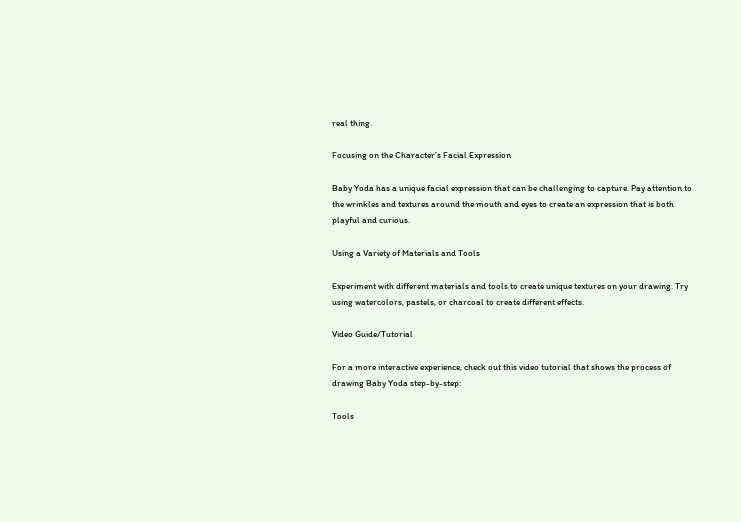real thing.

Focusing on the Character’s Facial Expression

Baby Yoda has a unique facial expression that can be challenging to capture. Pay attention to the wrinkles and textures around the mouth and eyes to create an expression that is both playful and curious.

Using a Variety of Materials and Tools

Experiment with different materials and tools to create unique textures on your drawing. Try using watercolors, pastels, or charcoal to create different effects.

Video Guide/Tutorial

For a more interactive experience, check out this video tutorial that shows the process of drawing Baby Yoda step-by-step:

Tools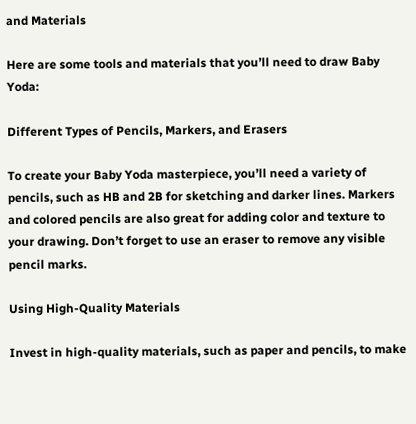and Materials

Here are some tools and materials that you’ll need to draw Baby Yoda:

Different Types of Pencils, Markers, and Erasers

To create your Baby Yoda masterpiece, you’ll need a variety of pencils, such as HB and 2B for sketching and darker lines. Markers and colored pencils are also great for adding color and texture to your drawing. Don’t forget to use an eraser to remove any visible pencil marks.

Using High-Quality Materials

Invest in high-quality materials, such as paper and pencils, to make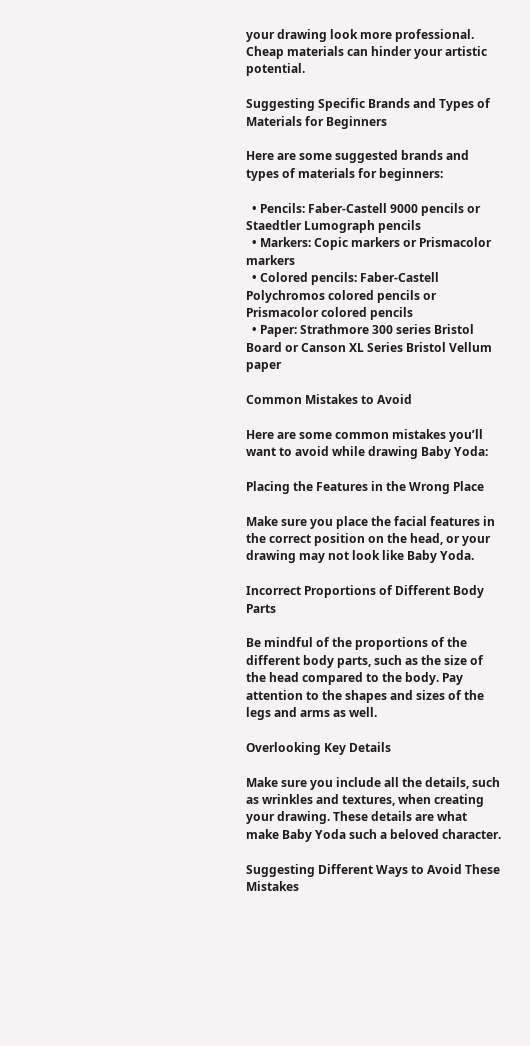your drawing look more professional. Cheap materials can hinder your artistic potential.

Suggesting Specific Brands and Types of Materials for Beginners

Here are some suggested brands and types of materials for beginners:

  • Pencils: Faber-Castell 9000 pencils or Staedtler Lumograph pencils
  • Markers: Copic markers or Prismacolor markers
  • Colored pencils: Faber-Castell Polychromos colored pencils or Prismacolor colored pencils
  • Paper: Strathmore 300 series Bristol Board or Canson XL Series Bristol Vellum paper

Common Mistakes to Avoid

Here are some common mistakes you’ll want to avoid while drawing Baby Yoda:

Placing the Features in the Wrong Place

Make sure you place the facial features in the correct position on the head, or your drawing may not look like Baby Yoda.

Incorrect Proportions of Different Body Parts

Be mindful of the proportions of the different body parts, such as the size of the head compared to the body. Pay attention to the shapes and sizes of the legs and arms as well.

Overlooking Key Details

Make sure you include all the details, such as wrinkles and textures, when creating your drawing. These details are what make Baby Yoda such a beloved character.

Suggesting Different Ways to Avoid These Mistakes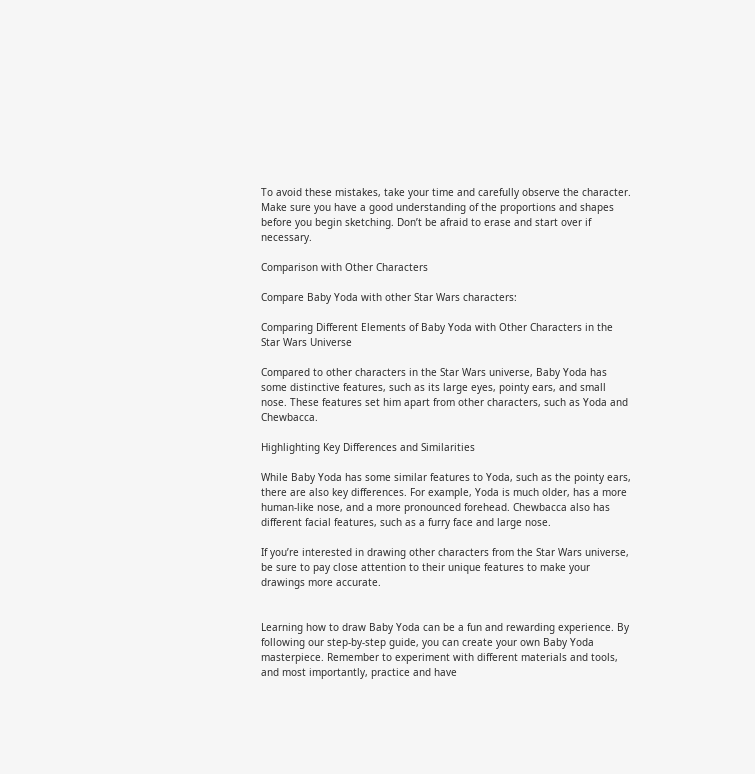To avoid these mistakes, take your time and carefully observe the character. Make sure you have a good understanding of the proportions and shapes before you begin sketching. Don’t be afraid to erase and start over if necessary.

Comparison with Other Characters

Compare Baby Yoda with other Star Wars characters:

Comparing Different Elements of Baby Yoda with Other Characters in the Star Wars Universe

Compared to other characters in the Star Wars universe, Baby Yoda has some distinctive features, such as its large eyes, pointy ears, and small nose. These features set him apart from other characters, such as Yoda and Chewbacca.

Highlighting Key Differences and Similarities

While Baby Yoda has some similar features to Yoda, such as the pointy ears, there are also key differences. For example, Yoda is much older, has a more human-like nose, and a more pronounced forehead. Chewbacca also has different facial features, such as a furry face and large nose.

If you’re interested in drawing other characters from the Star Wars universe, be sure to pay close attention to their unique features to make your drawings more accurate.


Learning how to draw Baby Yoda can be a fun and rewarding experience. By following our step-by-step guide, you can create your own Baby Yoda masterpiece. Remember to experiment with different materials and tools, and most importantly, practice and have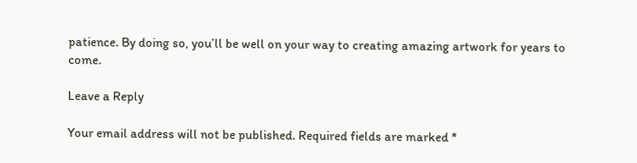patience. By doing so, you’ll be well on your way to creating amazing artwork for years to come.

Leave a Reply

Your email address will not be published. Required fields are marked *